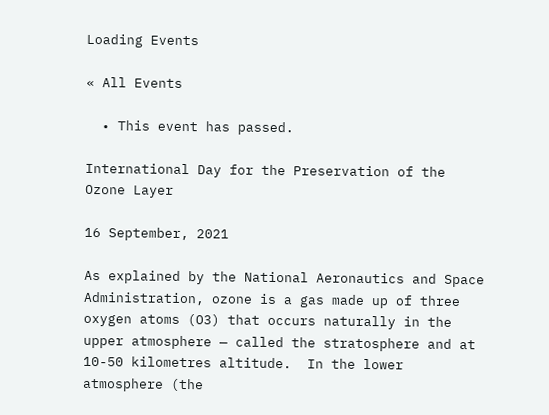Loading Events

« All Events

  • This event has passed.

International Day for the Preservation of the Ozone Layer

16 September, 2021

As explained by the National Aeronautics and Space Administration, ozone is a gas made up of three oxygen atoms (O3) that occurs naturally in the upper atmosphere — called the stratosphere and at 10-50 kilometres altitude.  In the lower atmosphere (the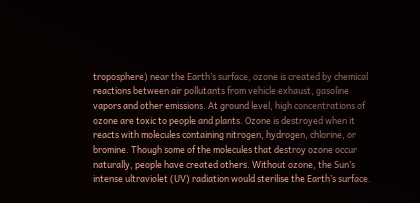troposphere) near the Earth’s surface, ozone is created by chemical reactions between air pollutants from vehicle exhaust, gasoline vapors and other emissions. At ground level, high concentrations of ozone are toxic to people and plants. Ozone is destroyed when it reacts with molecules containing nitrogen, hydrogen, chlorine, or bromine. Though some of the molecules that destroy ozone occur naturally, people have created others. Without ozone, the Sun’s intense ultraviolet (UV) radiation would sterilise the Earth’s surface.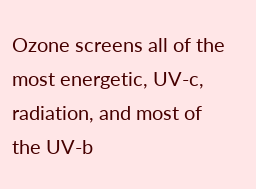Ozone screens all of the most energetic, UV-c, radiation, and most of the UV-b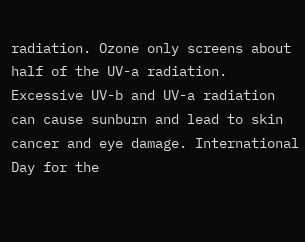radiation. Ozone only screens about half of the UV-a radiation. Excessive UV-b and UV-a radiation can cause sunburn and lead to skin cancer and eye damage. International Day for the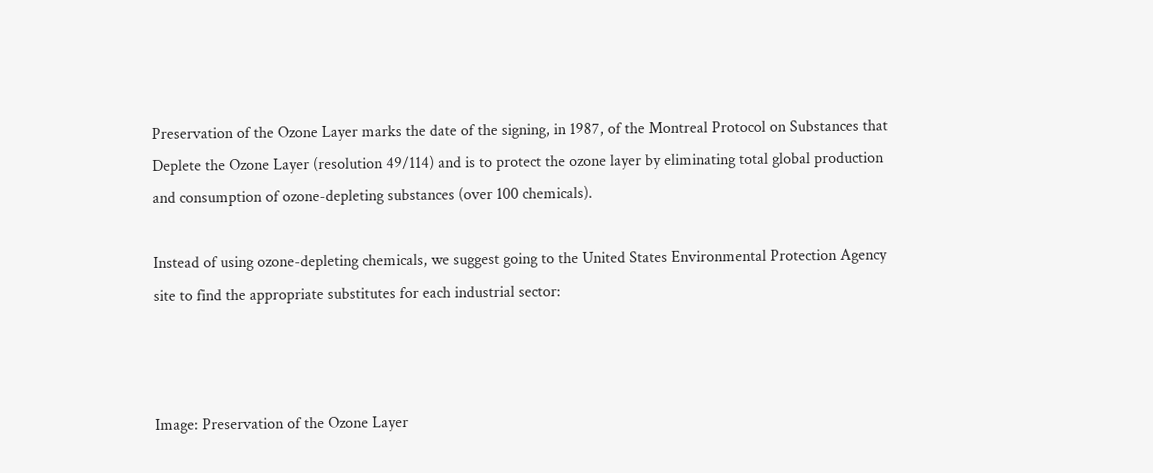Preservation of the Ozone Layer marks the date of the signing, in 1987, of the Montreal Protocol on Substances that Deplete the Ozone Layer (resolution 49/114) and is to protect the ozone layer by eliminating total global production and consumption of ozone-depleting substances (over 100 chemicals).

Instead of using ozone-depleting chemicals, we suggest going to the United States Environmental Protection Agency site to find the appropriate substitutes for each industrial sector:



Image: Preservation of the Ozone Layer